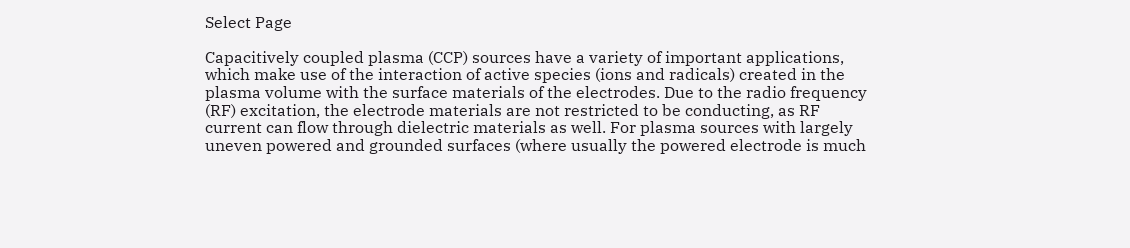Select Page

Capacitively coupled plasma (CCP) sources have a variety of important applications, which make use of the interaction of active species (ions and radicals) created in the plasma volume with the surface materials of the electrodes. Due to the radio frequency (RF) excitation, the electrode materials are not restricted to be conducting, as RF current can flow through dielectric materials as well. For plasma sources with largely uneven powered and grounded surfaces (where usually the powered electrode is much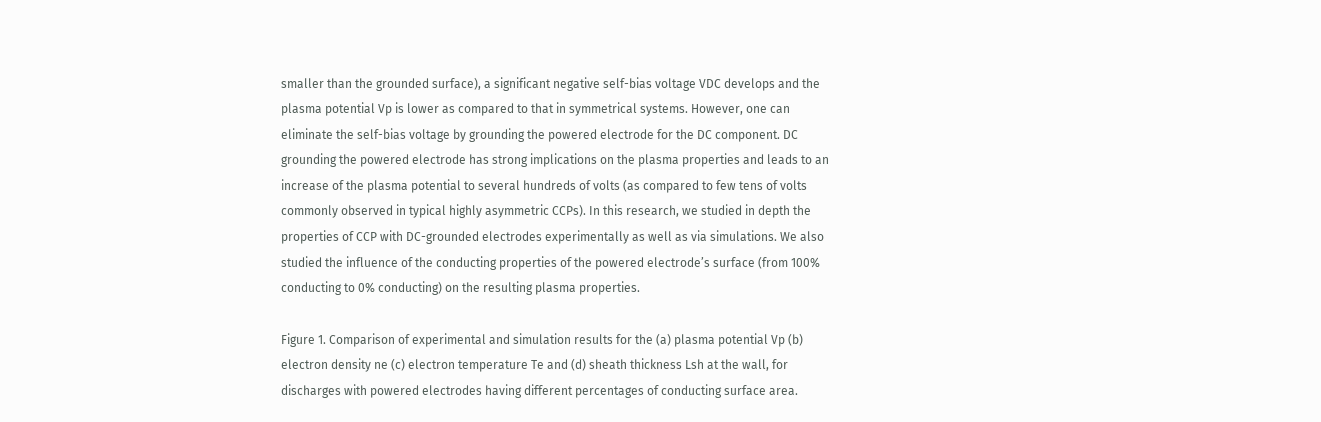smaller than the grounded surface), a significant negative self-bias voltage VDC develops and the plasma potential Vp is lower as compared to that in symmetrical systems. However, one can eliminate the self-bias voltage by grounding the powered electrode for the DC component. DC grounding the powered electrode has strong implications on the plasma properties and leads to an increase of the plasma potential to several hundreds of volts (as compared to few tens of volts commonly observed in typical highly asymmetric CCPs). In this research, we studied in depth the properties of CCP with DC-grounded electrodes experimentally as well as via simulations. We also studied the influence of the conducting properties of the powered electrode’s surface (from 100% conducting to 0% conducting) on the resulting plasma properties.

Figure 1. Comparison of experimental and simulation results for the (a) plasma potential Vp (b) electron density ne (c) electron temperature Te and (d) sheath thickness Lsh at the wall, for discharges with powered electrodes having different percentages of conducting surface area.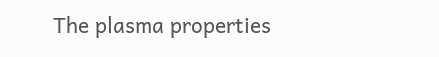The plasma properties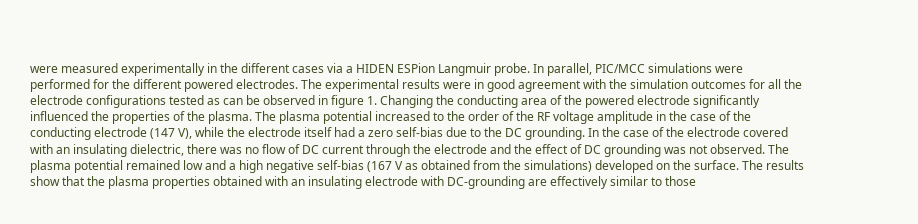were measured experimentally in the different cases via a HIDEN ESPion Langmuir probe. In parallel, PIC/MCC simulations were performed for the different powered electrodes. The experimental results were in good agreement with the simulation outcomes for all the electrode configurations tested as can be observed in figure 1. Changing the conducting area of the powered electrode significantly influenced the properties of the plasma. The plasma potential increased to the order of the RF voltage amplitude in the case of the conducting electrode (147 V), while the electrode itself had a zero self-bias due to the DC grounding. In the case of the electrode covered with an insulating dielectric, there was no flow of DC current through the electrode and the effect of DC grounding was not observed. The plasma potential remained low and a high negative self-bias (167 V as obtained from the simulations) developed on the surface. The results show that the plasma properties obtained with an insulating electrode with DC-grounding are effectively similar to those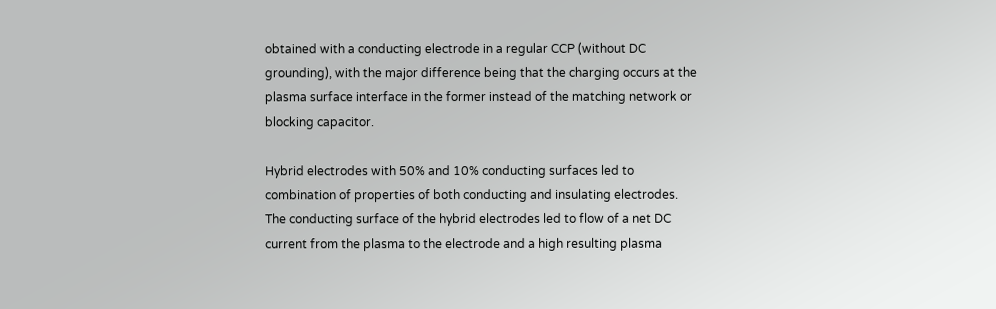obtained with a conducting electrode in a regular CCP (without DC grounding), with the major difference being that the charging occurs at the plasma surface interface in the former instead of the matching network or blocking capacitor.

Hybrid electrodes with 50% and 10% conducting surfaces led to combination of properties of both conducting and insulating electrodes. The conducting surface of the hybrid electrodes led to flow of a net DC current from the plasma to the electrode and a high resulting plasma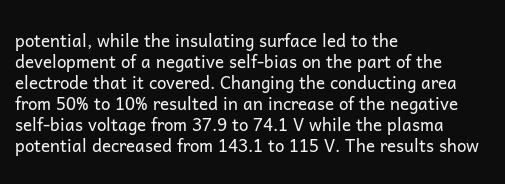potential, while the insulating surface led to the development of a negative self-bias on the part of the electrode that it covered. Changing the conducting area from 50% to 10% resulted in an increase of the negative self-bias voltage from 37.9 to 74.1 V while the plasma potential decreased from 143.1 to 115 V. The results show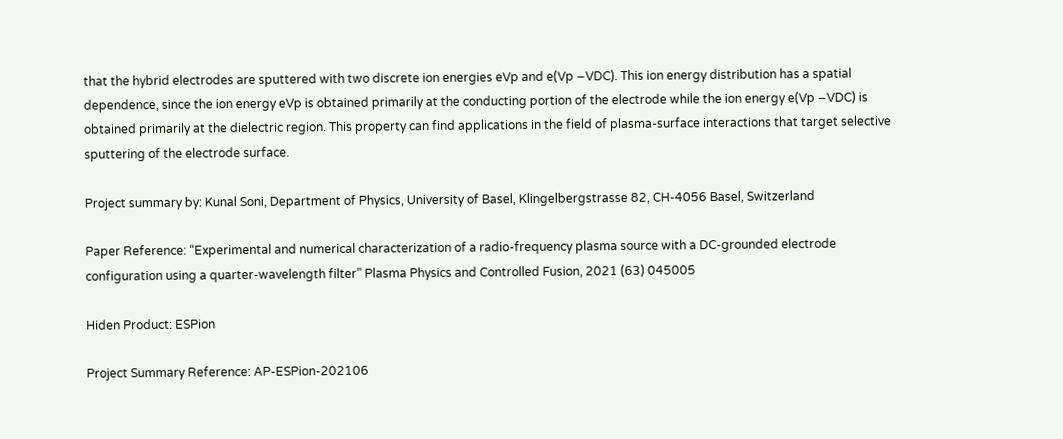that the hybrid electrodes are sputtered with two discrete ion energies eVp and e(Vp −VDC). This ion energy distribution has a spatial dependence, since the ion energy eVp is obtained primarily at the conducting portion of the electrode while the ion energy e(Vp −VDC) is obtained primarily at the dielectric region. This property can find applications in the field of plasma-surface interactions that target selective sputtering of the electrode surface.

Project summary by: Kunal Soni, Department of Physics, University of Basel, Klingelbergstrasse 82, CH-4056 Basel, Switzerland

Paper Reference: “Experimental and numerical characterization of a radio-frequency plasma source with a DC-grounded electrode configuration using a quarter-wavelength filter” Plasma Physics and Controlled Fusion, 2021 (63) 045005

Hiden Product: ESPion

Project Summary Reference: AP-ESPion-202106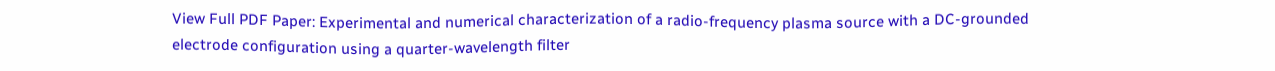View Full PDF Paper: Experimental and numerical characterization of a radio-frequency plasma source with a DC-grounded electrode configuration using a quarter-wavelength filter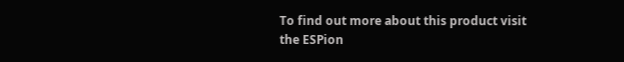To find out more about this product visit the ESPion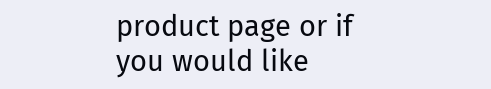product page or if you would like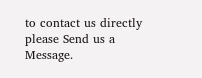to contact us directly please Send us a Message.